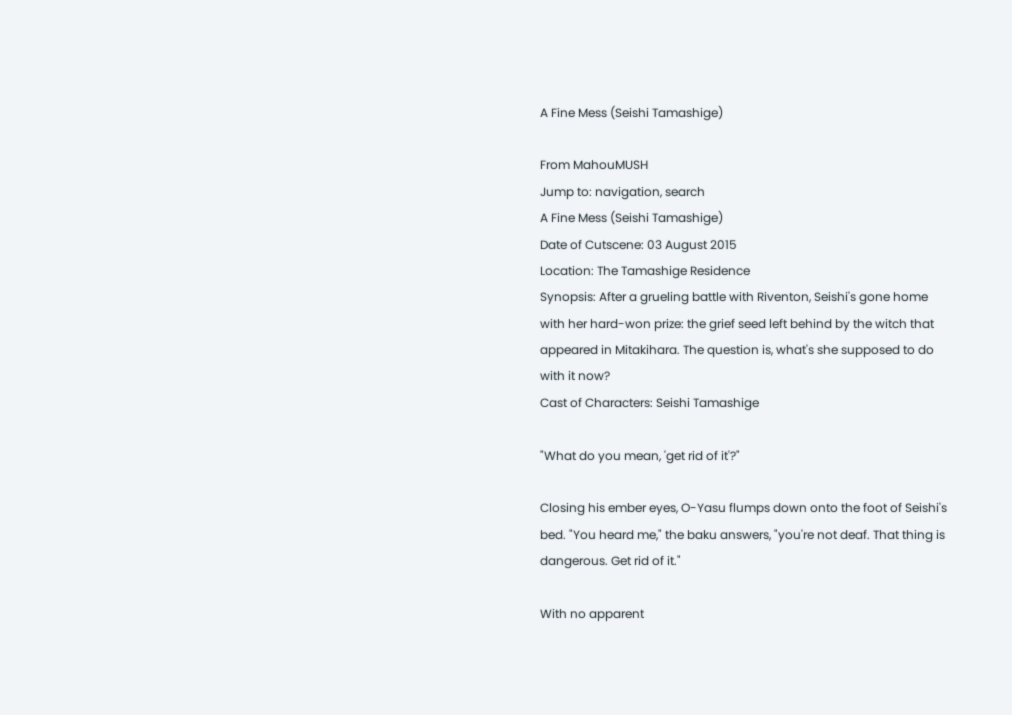A Fine Mess (Seishi Tamashige)

From MahouMUSH
Jump to: navigation, search
A Fine Mess (Seishi Tamashige)
Date of Cutscene: 03 August 2015
Location: The Tamashige Residence
Synopsis: After a grueling battle with Riventon, Seishi's gone home with her hard-won prize: the grief seed left behind by the witch that appeared in Mitakihara. The question is, what's she supposed to do with it now?
Cast of Characters: Seishi Tamashige

"What do you mean, 'get rid of it'?"

Closing his ember eyes, O-Yasu flumps down onto the foot of Seishi's bed. "You heard me," the baku answers, "you're not deaf. That thing is dangerous. Get rid of it."

With no apparent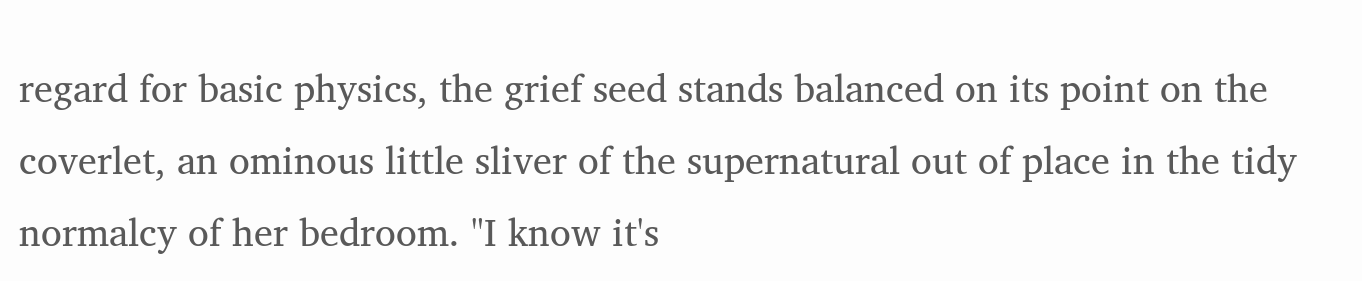regard for basic physics, the grief seed stands balanced on its point on the coverlet, an ominous little sliver of the supernatural out of place in the tidy normalcy of her bedroom. "I know it's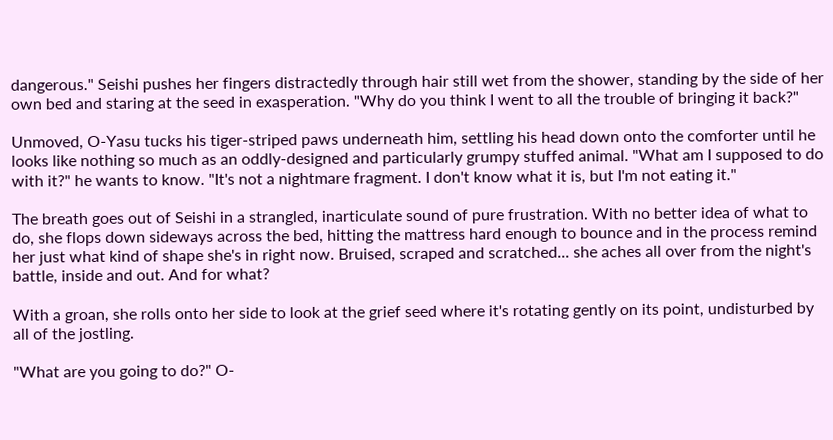dangerous." Seishi pushes her fingers distractedly through hair still wet from the shower, standing by the side of her own bed and staring at the seed in exasperation. "Why do you think I went to all the trouble of bringing it back?"

Unmoved, O-Yasu tucks his tiger-striped paws underneath him, settling his head down onto the comforter until he looks like nothing so much as an oddly-designed and particularly grumpy stuffed animal. "What am I supposed to do with it?" he wants to know. "It's not a nightmare fragment. I don't know what it is, but I'm not eating it."

The breath goes out of Seishi in a strangled, inarticulate sound of pure frustration. With no better idea of what to do, she flops down sideways across the bed, hitting the mattress hard enough to bounce and in the process remind her just what kind of shape she's in right now. Bruised, scraped and scratched... she aches all over from the night's battle, inside and out. And for what?

With a groan, she rolls onto her side to look at the grief seed where it's rotating gently on its point, undisturbed by all of the jostling.

"What are you going to do?" O-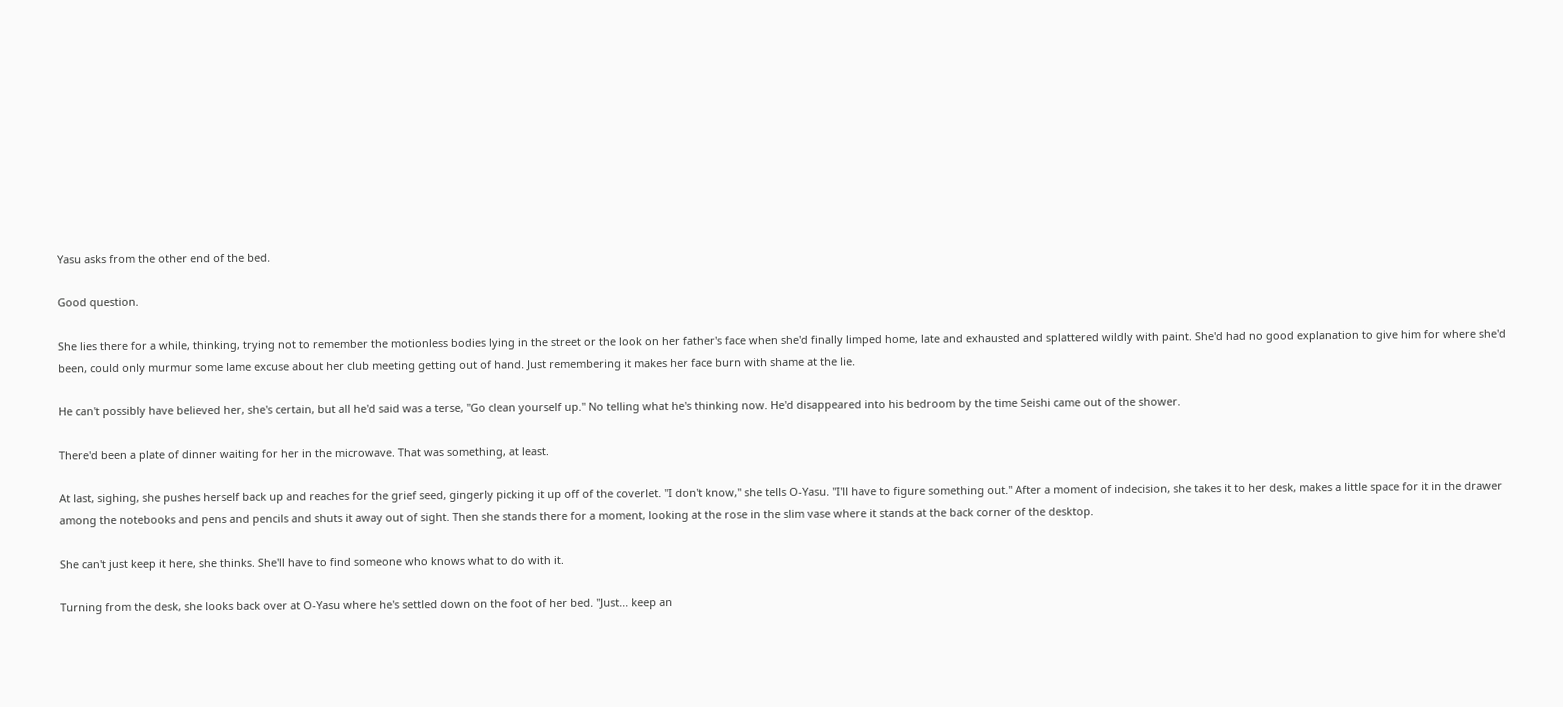Yasu asks from the other end of the bed.

Good question.

She lies there for a while, thinking, trying not to remember the motionless bodies lying in the street or the look on her father's face when she'd finally limped home, late and exhausted and splattered wildly with paint. She'd had no good explanation to give him for where she'd been, could only murmur some lame excuse about her club meeting getting out of hand. Just remembering it makes her face burn with shame at the lie.

He can't possibly have believed her, she's certain, but all he'd said was a terse, "Go clean yourself up." No telling what he's thinking now. He'd disappeared into his bedroom by the time Seishi came out of the shower.

There'd been a plate of dinner waiting for her in the microwave. That was something, at least.

At last, sighing, she pushes herself back up and reaches for the grief seed, gingerly picking it up off of the coverlet. "I don't know," she tells O-Yasu. "I'll have to figure something out." After a moment of indecision, she takes it to her desk, makes a little space for it in the drawer among the notebooks and pens and pencils and shuts it away out of sight. Then she stands there for a moment, looking at the rose in the slim vase where it stands at the back corner of the desktop.

She can't just keep it here, she thinks. She'll have to find someone who knows what to do with it.

Turning from the desk, she looks back over at O-Yasu where he's settled down on the foot of her bed. "Just... keep an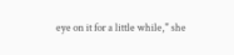eye on it for a little while," she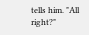tells him. "All right?"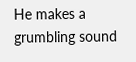He makes a grumbling sound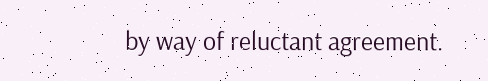by way of reluctant agreement.